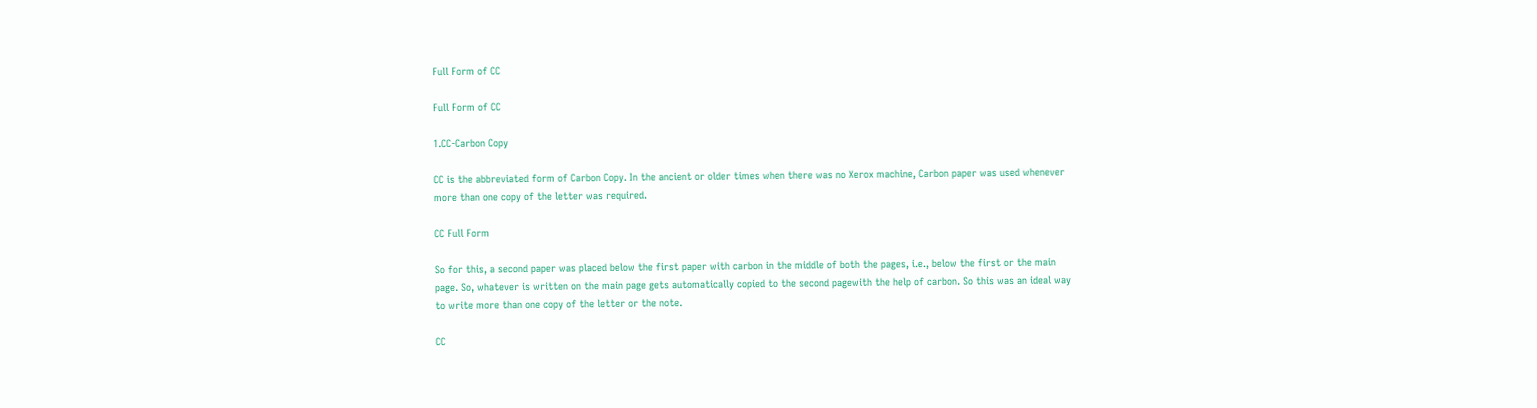Full Form of CC

Full Form of CC

1.CC-Carbon Copy

CC is the abbreviated form of Carbon Copy. In the ancient or older times when there was no Xerox machine, Carbon paper was used whenever more than one copy of the letter was required.

CC Full Form

So for this, a second paper was placed below the first paper with carbon in the middle of both the pages, i.e., below the first or the main page. So, whatever is written on the main page gets automatically copied to the second pagewith the help of carbon. So this was an ideal way to write more than one copy of the letter or the note.

CC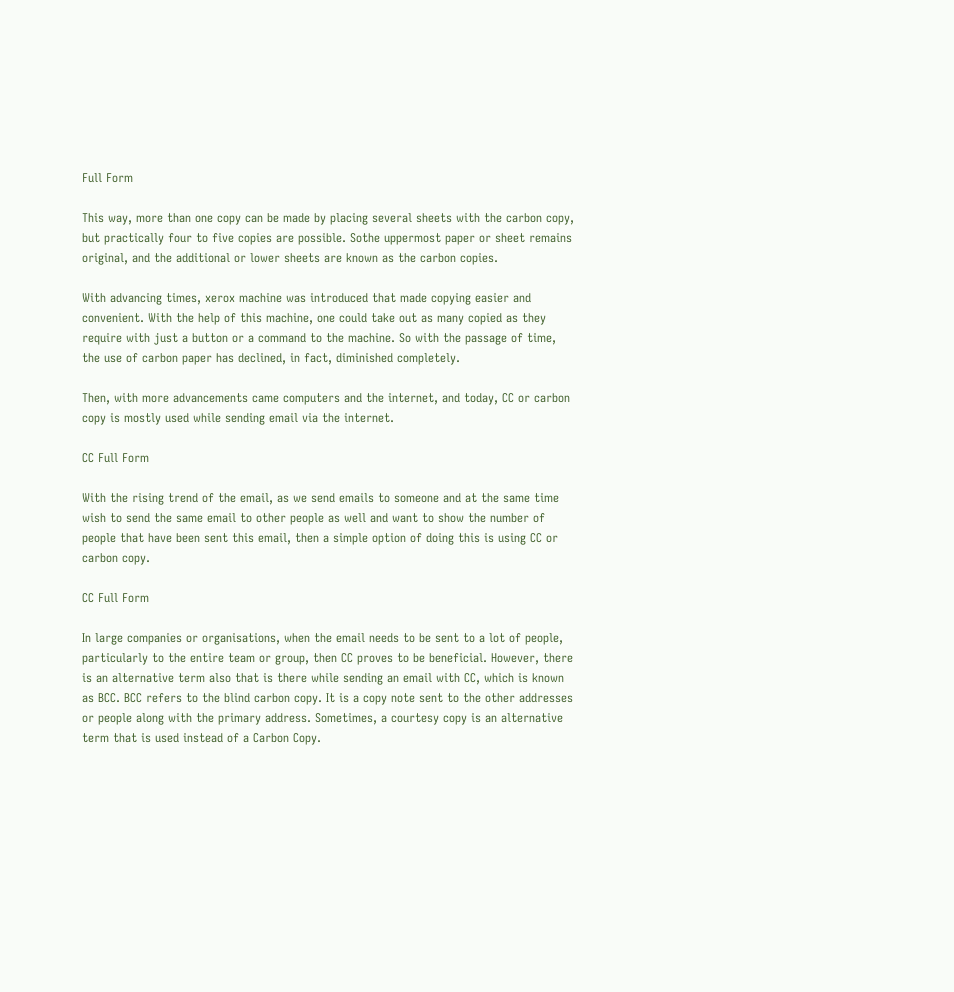Full Form

This way, more than one copy can be made by placing several sheets with the carbon copy, but practically four to five copies are possible. Sothe uppermost paper or sheet remains original, and the additional or lower sheets are known as the carbon copies.

With advancing times, xerox machine was introduced that made copying easier and convenient. With the help of this machine, one could take out as many copied as they require with just a button or a command to the machine. So with the passage of time, the use of carbon paper has declined, in fact, diminished completely.

Then, with more advancements came computers and the internet, and today, CC or carbon copy is mostly used while sending email via the internet.

CC Full Form

With the rising trend of the email, as we send emails to someone and at the same time wish to send the same email to other people as well and want to show the number of people that have been sent this email, then a simple option of doing this is using CC or carbon copy.

CC Full Form

In large companies or organisations, when the email needs to be sent to a lot of people, particularly to the entire team or group, then CC proves to be beneficial. However, there is an alternative term also that is there while sending an email with CC, which is known as BCC. BCC refers to the blind carbon copy. It is a copy note sent to the other addresses or people along with the primary address. Sometimes, a courtesy copy is an alternative term that is used instead of a Carbon Copy.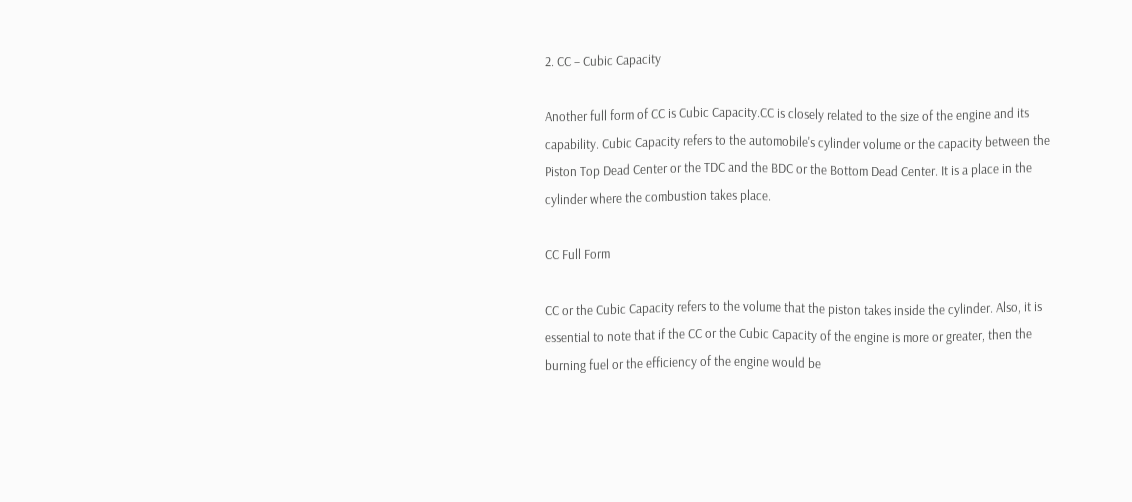2. CC – Cubic Capacity

Another full form of CC is Cubic Capacity.CC is closely related to the size of the engine and its capability. Cubic Capacity refers to the automobile's cylinder volume or the capacity between the Piston Top Dead Center or the TDC and the BDC or the Bottom Dead Center. It is a place in the cylinder where the combustion takes place.

CC Full Form

CC or the Cubic Capacity refers to the volume that the piston takes inside the cylinder. Also, it is essential to note that if the CC or the Cubic Capacity of the engine is more or greater, then the burning fuel or the efficiency of the engine would be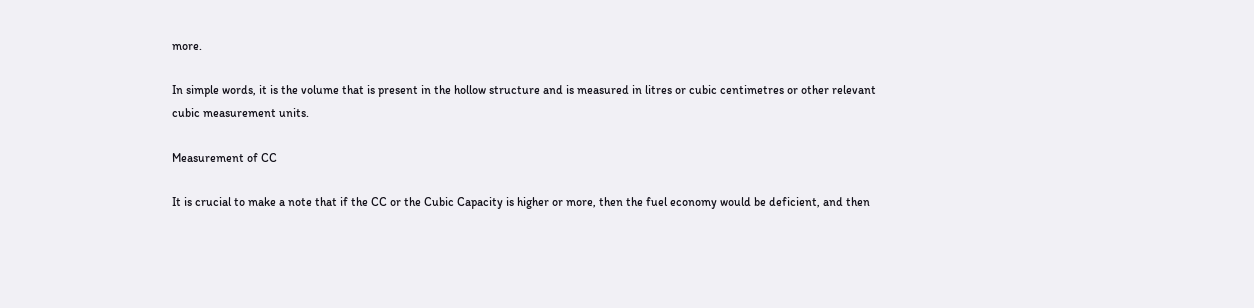more.

In simple words, it is the volume that is present in the hollow structure and is measured in litres or cubic centimetres or other relevant cubic measurement units.

Measurement of CC

It is crucial to make a note that if the CC or the Cubic Capacity is higher or more, then the fuel economy would be deficient, and then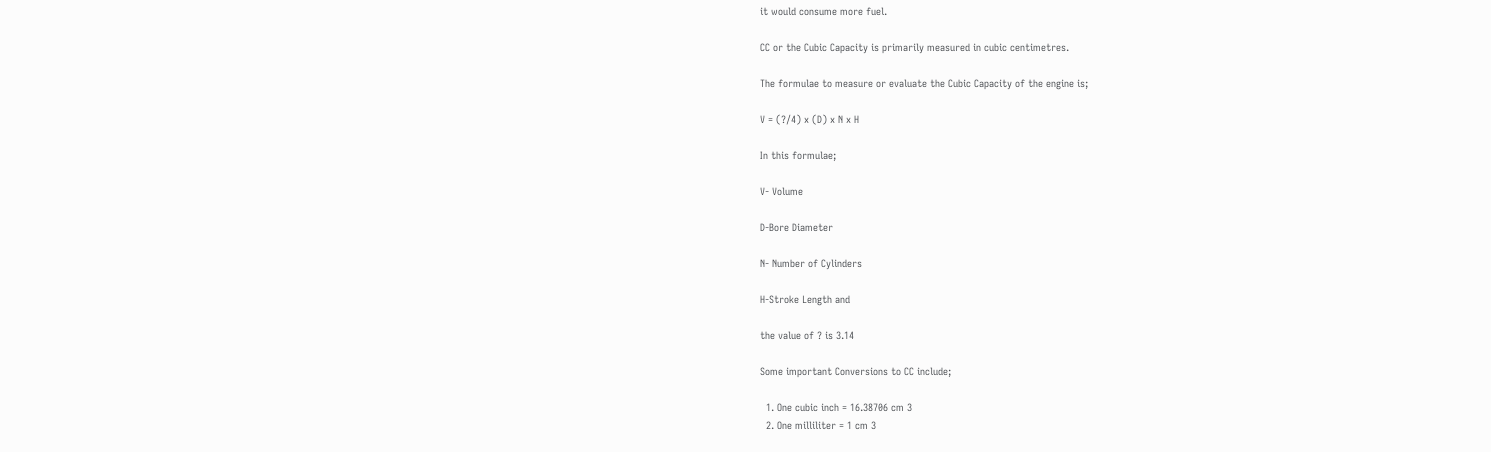it would consume more fuel.

CC or the Cubic Capacity is primarily measured in cubic centimetres.

The formulae to measure or evaluate the Cubic Capacity of the engine is;

V = (?/4) x (D) x N x H

In this formulae;

V- Volume

D-Bore Diameter

N- Number of Cylinders

H-Stroke Length and

the value of ? is 3.14

Some important Conversions to CC include;

  1. One cubic inch = 16.38706 cm 3
  2. One milliliter = 1 cm 3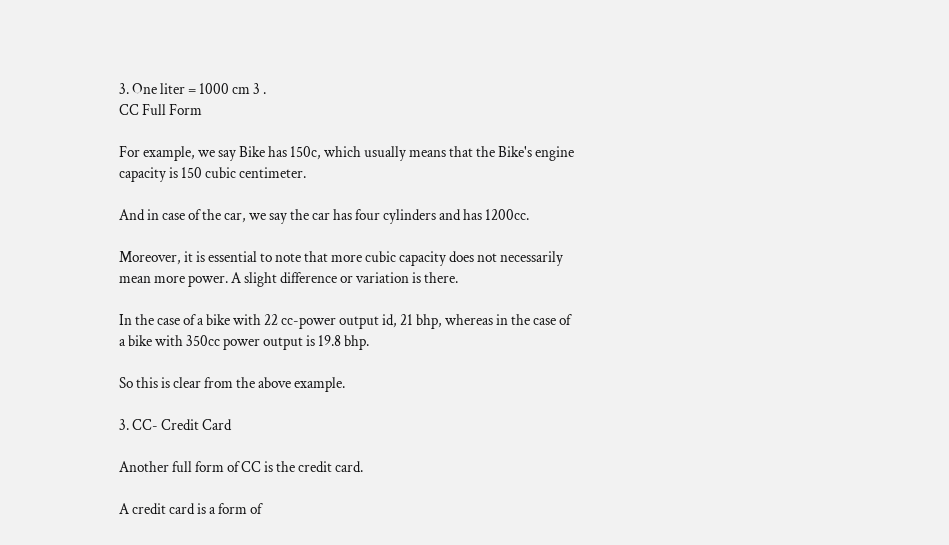3. One liter = 1000 cm 3 .
CC Full Form

For example, we say Bike has 150c, which usually means that the Bike's engine capacity is 150 cubic centimeter.

And in case of the car, we say the car has four cylinders and has 1200cc.

Moreover, it is essential to note that more cubic capacity does not necessarily mean more power. A slight difference or variation is there.

In the case of a bike with 22 cc-power output id, 21 bhp, whereas in the case of a bike with 350cc power output is 19.8 bhp.

So this is clear from the above example.

3. CC- Credit Card

Another full form of CC is the credit card.

A credit card is a form of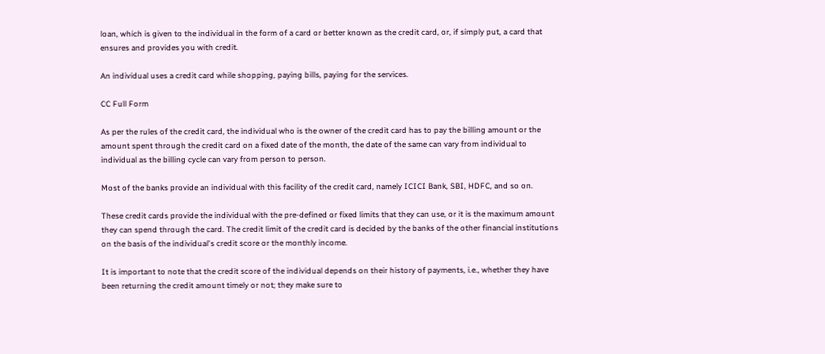loan, which is given to the individual in the form of a card or better known as the credit card, or, if simply put, a card that ensures and provides you with credit.

An individual uses a credit card while shopping, paying bills, paying for the services.

CC Full Form

As per the rules of the credit card, the individual who is the owner of the credit card has to pay the billing amount or the amount spent through the credit card on a fixed date of the month, the date of the same can vary from individual to individual as the billing cycle can vary from person to person.

Most of the banks provide an individual with this facility of the credit card, namely ICICI Bank, SBI, HDFC, and so on.

These credit cards provide the individual with the pre-defined or fixed limits that they can use, or it is the maximum amount they can spend through the card. The credit limit of the credit card is decided by the banks of the other financial institutions on the basis of the individual's credit score or the monthly income.

It is important to note that the credit score of the individual depends on their history of payments, i.e., whether they have been returning the credit amount timely or not; they make sure to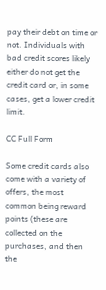pay their debt on time or not. Individuals with bad credit scores likely either do not get the credit card or, in some cases, get a lower credit limit.

CC Full Form

Some credit cards also come with a variety of offers, the most common being reward points (these are collected on the purchases, and then the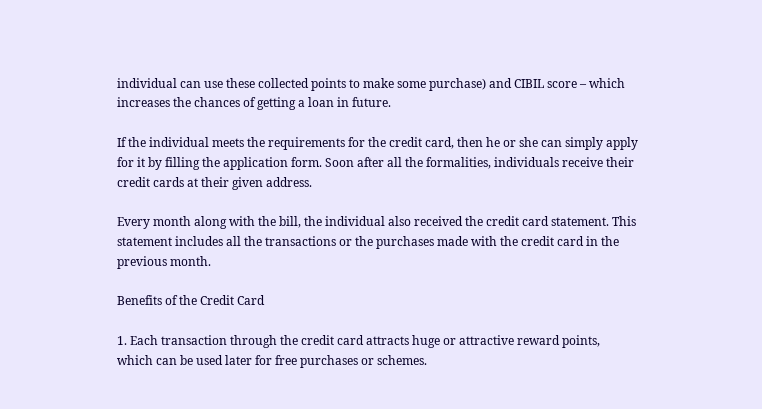individual can use these collected points to make some purchase) and CIBIL score – which increases the chances of getting a loan in future.

If the individual meets the requirements for the credit card, then he or she can simply apply for it by filling the application form. Soon after all the formalities, individuals receive their credit cards at their given address.

Every month along with the bill, the individual also received the credit card statement. This statement includes all the transactions or the purchases made with the credit card in the previous month.

Benefits of the Credit Card

1. Each transaction through the credit card attracts huge or attractive reward points, which can be used later for free purchases or schemes.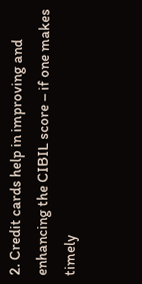2. Credit cards help in improving and enhancing the CIBIL score – if one makes timely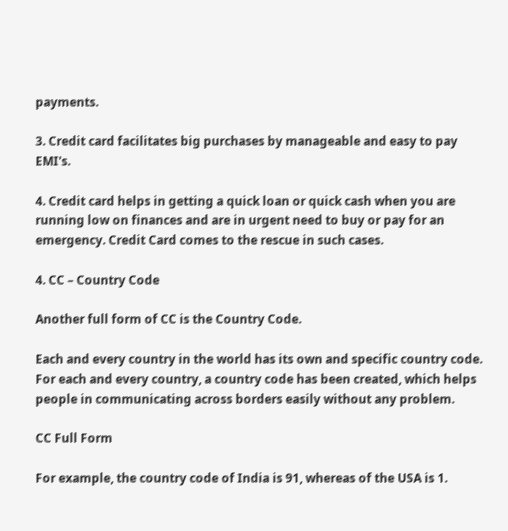payments.

3. Credit card facilitates big purchases by manageable and easy to pay EMI's.

4. Credit card helps in getting a quick loan or quick cash when you are running low on finances and are in urgent need to buy or pay for an emergency. Credit Card comes to the rescue in such cases.

4. CC – Country Code

Another full form of CC is the Country Code.

Each and every country in the world has its own and specific country code. For each and every country, a country code has been created, which helps people in communicating across borders easily without any problem.

CC Full Form

For example, the country code of India is 91, whereas of the USA is 1.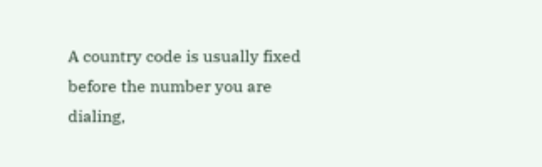A country code is usually fixed before the number you are dialing,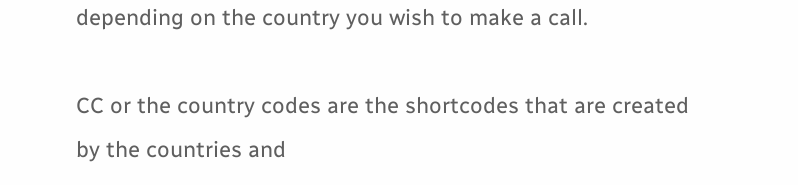depending on the country you wish to make a call.

CC or the country codes are the shortcodes that are created by the countries and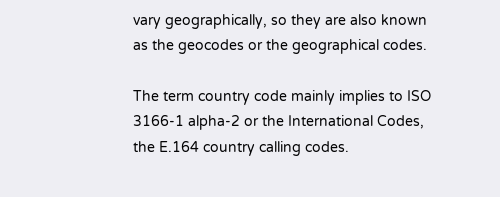vary geographically, so they are also known as the geocodes or the geographical codes.

The term country code mainly implies to ISO 3166-1 alpha-2 or the International Codes, the E.164 country calling codes.